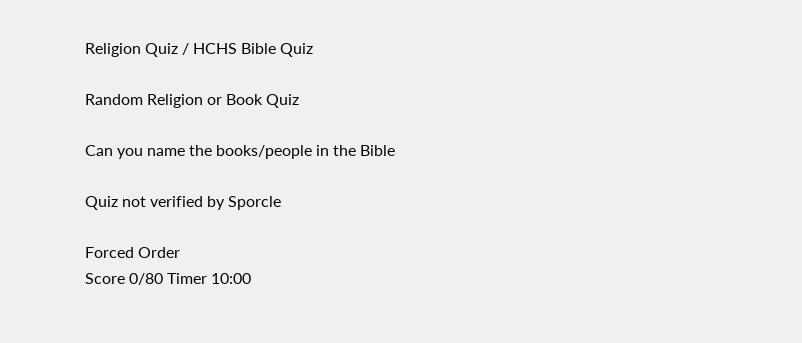Religion Quiz / HCHS Bible Quiz

Random Religion or Book Quiz

Can you name the books/people in the Bible

Quiz not verified by Sporcle

Forced Order
Score 0/80 Timer 10:00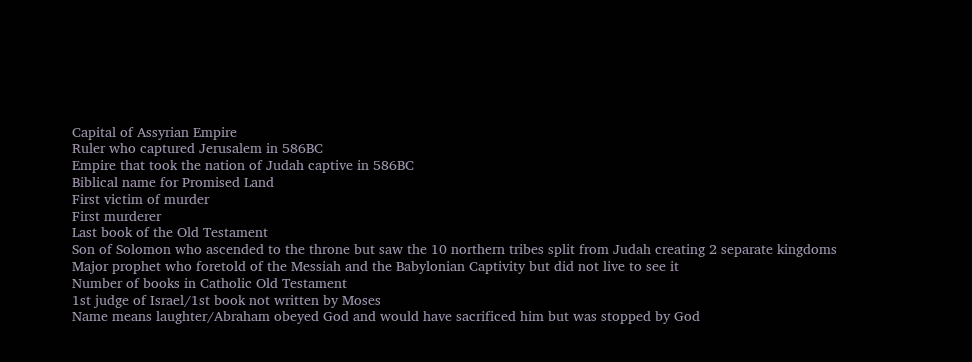Capital of Assyrian Empire
Ruler who captured Jerusalem in 586BC
Empire that took the nation of Judah captive in 586BC
Biblical name for Promised Land
First victim of murder
First murderer
Last book of the Old Testament
Son of Solomon who ascended to the throne but saw the 10 northern tribes split from Judah creating 2 separate kingdoms
Major prophet who foretold of the Messiah and the Babylonian Captivity but did not live to see it
Number of books in Catholic Old Testament
1st judge of Israel/1st book not written by Moses
Name means laughter/Abraham obeyed God and would have sacrificed him but was stopped by God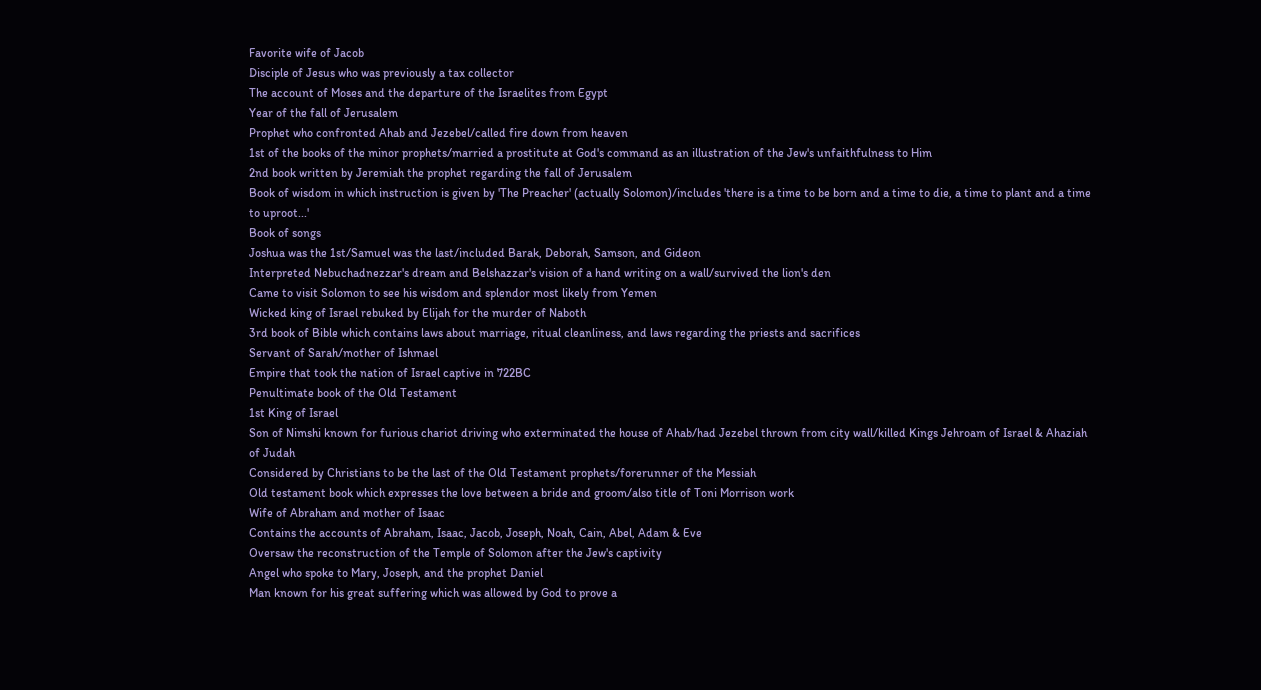Favorite wife of Jacob
Disciple of Jesus who was previously a tax collector
The account of Moses and the departure of the Israelites from Egypt
Year of the fall of Jerusalem
Prophet who confronted Ahab and Jezebel/called fire down from heaven
1st of the books of the minor prophets/married a prostitute at God's command as an illustration of the Jew's unfaithfulness to Him
2nd book written by Jeremiah the prophet regarding the fall of Jerusalem
Book of wisdom in which instruction is given by 'The Preacher' (actually Solomon)/includes 'there is a time to be born and a time to die, a time to plant and a time to uproot...'
Book of songs
Joshua was the 1st/Samuel was the last/included Barak, Deborah, Samson, and Gideon
Interpreted Nebuchadnezzar's dream and Belshazzar's vision of a hand writing on a wall/survived the lion's den
Came to visit Solomon to see his wisdom and splendor most likely from Yemen
Wicked king of Israel rebuked by Elijah for the murder of Naboth
3rd book of Bible which contains laws about marriage, ritual cleanliness, and laws regarding the priests and sacrifices
Servant of Sarah/mother of Ishmael
Empire that took the nation of Israel captive in 722BC
Penultimate book of the Old Testament
1st King of Israel
Son of Nimshi known for furious chariot driving who exterminated the house of Ahab/had Jezebel thrown from city wall/killed Kings Jehroam of Israel & Ahaziah of Judah
Considered by Christians to be the last of the Old Testament prophets/forerunner of the Messiah
Old testament book which expresses the love between a bride and groom/also title of Toni Morrison work
Wife of Abraham and mother of Isaac
Contains the accounts of Abraham, Isaac, Jacob, Joseph, Noah, Cain, Abel, Adam & Eve
Oversaw the reconstruction of the Temple of Solomon after the Jew's captivity
Angel who spoke to Mary, Joseph, and the prophet Daniel
Man known for his great suffering which was allowed by God to prove a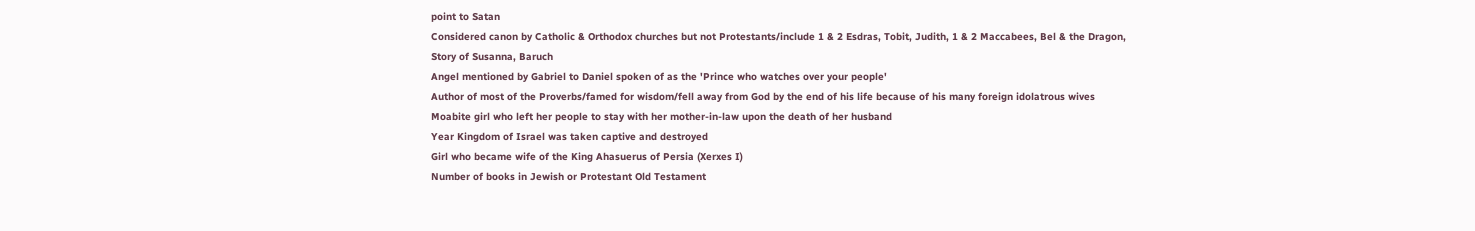point to Satan
Considered canon by Catholic & Orthodox churches but not Protestants/include 1 & 2 Esdras, Tobit, Judith, 1 & 2 Maccabees, Bel & the Dragon, Story of Susanna, Baruch
Angel mentioned by Gabriel to Daniel spoken of as the 'Prince who watches over your people'
Author of most of the Proverbs/famed for wisdom/fell away from God by the end of his life because of his many foreign idolatrous wives
Moabite girl who left her people to stay with her mother-in-law upon the death of her husband
Year Kingdom of Israel was taken captive and destroyed
Girl who became wife of the King Ahasuerus of Persia (Xerxes I)
Number of books in Jewish or Protestant Old Testament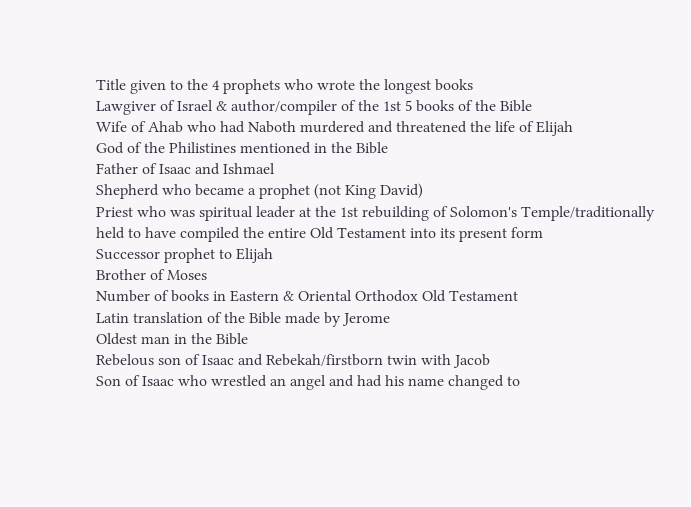Title given to the 4 prophets who wrote the longest books
Lawgiver of Israel & author/compiler of the 1st 5 books of the Bible
Wife of Ahab who had Naboth murdered and threatened the life of Elijah
God of the Philistines mentioned in the Bible
Father of Isaac and Ishmael
Shepherd who became a prophet (not King David)
Priest who was spiritual leader at the 1st rebuilding of Solomon's Temple/traditionally held to have compiled the entire Old Testament into its present form
Successor prophet to Elijah
Brother of Moses
Number of books in Eastern & Oriental Orthodox Old Testament
Latin translation of the Bible made by Jerome
Oldest man in the Bible
Rebelous son of Isaac and Rebekah/firstborn twin with Jacob
Son of Isaac who wrestled an angel and had his name changed to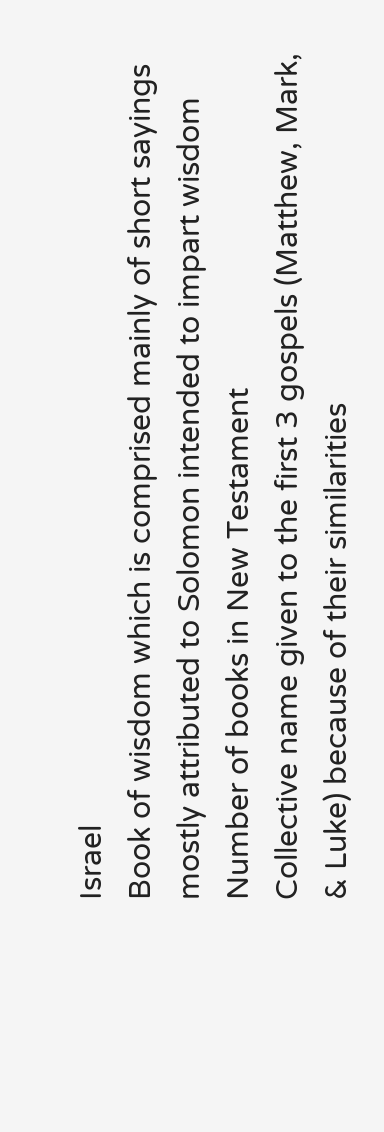Israel
Book of wisdom which is comprised mainly of short sayings mostly attributed to Solomon intended to impart wisdom
Number of books in New Testament
Collective name given to the first 3 gospels (Matthew, Mark, & Luke) because of their similarities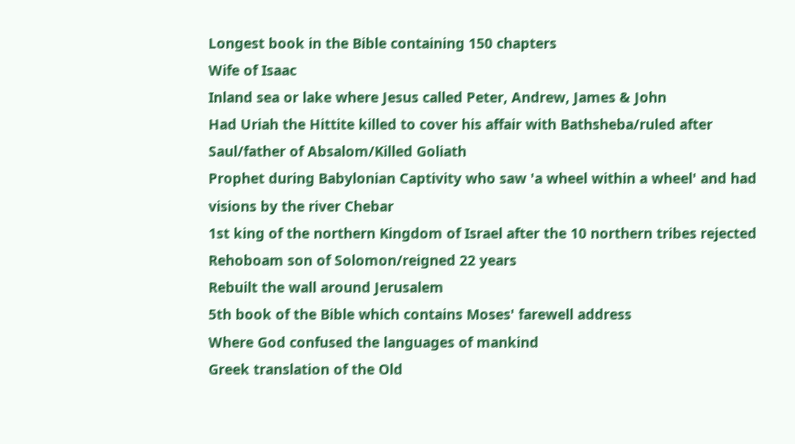Longest book in the Bible containing 150 chapters
Wife of Isaac
Inland sea or lake where Jesus called Peter, Andrew, James & John
Had Uriah the Hittite killed to cover his affair with Bathsheba/ruled after Saul/father of Absalom/Killed Goliath
Prophet during Babylonian Captivity who saw 'a wheel within a wheel' and had visions by the river Chebar
1st king of the northern Kingdom of Israel after the 10 northern tribes rejected Rehoboam son of Solomon/reigned 22 years
Rebuilt the wall around Jerusalem
5th book of the Bible which contains Moses' farewell address
Where God confused the languages of mankind
Greek translation of the Old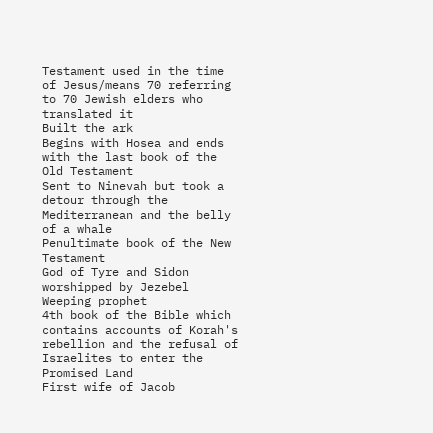Testament used in the time of Jesus/means 70 referring to 70 Jewish elders who translated it
Built the ark
Begins with Hosea and ends with the last book of the Old Testament
Sent to Ninevah but took a detour through the Mediterranean and the belly of a whale
Penultimate book of the New Testament
God of Tyre and Sidon worshipped by Jezebel
Weeping prophet
4th book of the Bible which contains accounts of Korah's rebellion and the refusal of Israelites to enter the Promised Land
First wife of Jacob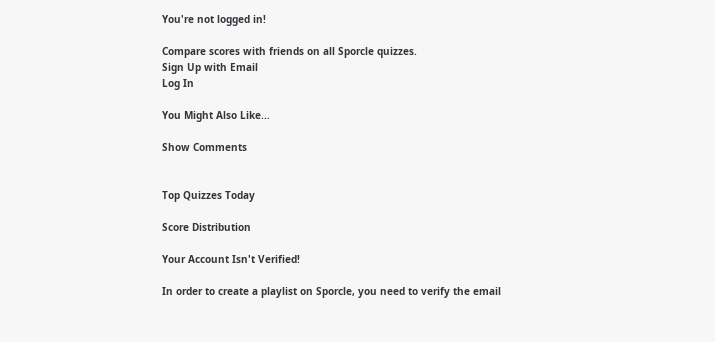You're not logged in!

Compare scores with friends on all Sporcle quizzes.
Sign Up with Email
Log In

You Might Also Like...

Show Comments


Top Quizzes Today

Score Distribution

Your Account Isn't Verified!

In order to create a playlist on Sporcle, you need to verify the email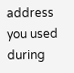address you used during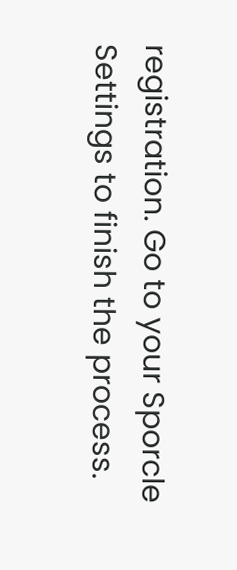registration. Go to your Sporcle Settings to finish the process.